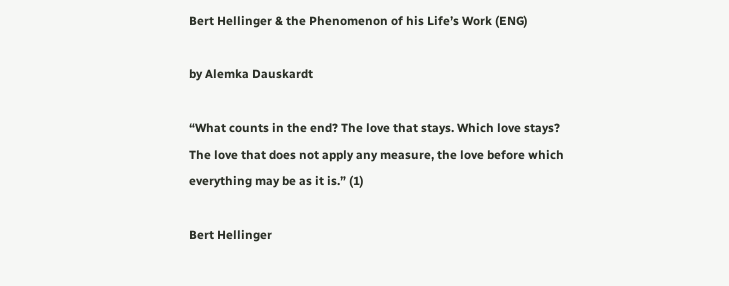Bert Hellinger & the Phenomenon of his Life’s Work (ENG)

by Alemka Dauskardt

“What counts in the end? The love that stays. Which love stays? The love that does not apply any measure, the love before which everything may be as it is.” (1)

Bert Hellinger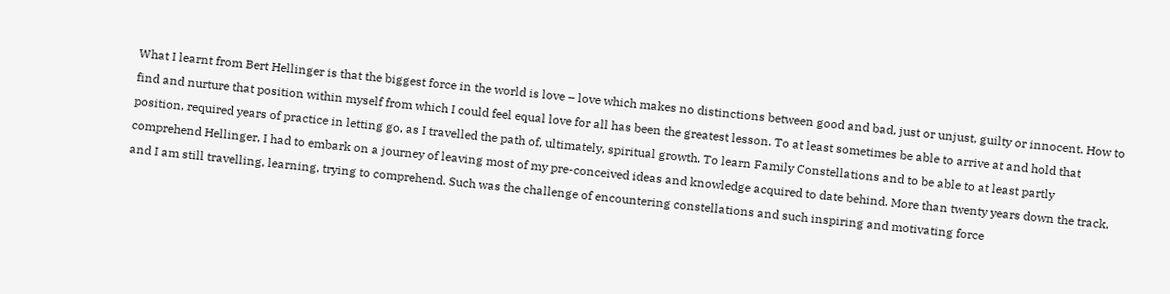What I learnt from Bert Hellinger is that the biggest force in the world is love – love which makes no distinctions between good and bad, just or unjust, guilty or innocent. How to find and nurture that position within myself from which I could feel equal love for all has been the greatest lesson. To at least sometimes be able to arrive at and hold that position, required years of practice in letting go, as I travelled the path of, ultimately, spiritual growth. To learn Family Constellations and to be able to at least partly comprehend Hellinger, I had to embark on a journey of leaving most of my pre-conceived ideas and knowledge acquired to date behind. More than twenty years down the track, and I am still travelling, learning, trying to comprehend. Such was the challenge of encountering constellations and such inspiring and motivating force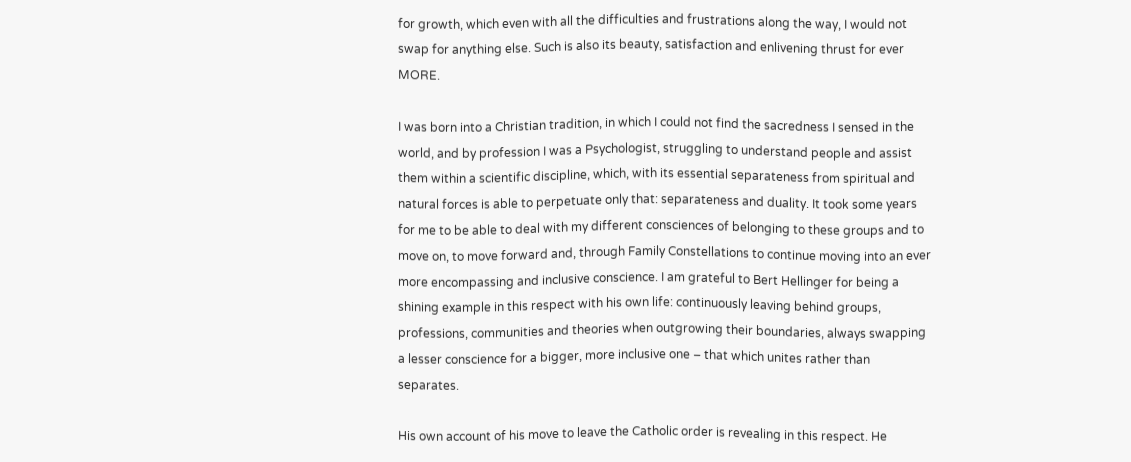for growth, which even with all the difficulties and frustrations along the way, I would not swap for anything else. Such is also its beauty, satisfaction and enlivening thrust for ever MORE.

I was born into a Christian tradition, in which I could not find the sacredness I sensed in the world, and by profession I was a Psychologist, struggling to understand people and assist them within a scientific discipline, which, with its essential separateness from spiritual and natural forces is able to perpetuate only that: separateness and duality. It took some years for me to be able to deal with my different consciences of belonging to these groups and to move on, to move forward and, through Family Constellations to continue moving into an ever more encompassing and inclusive conscience. I am grateful to Bert Hellinger for being a shining example in this respect with his own life: continuously leaving behind groups, professions, communities and theories when outgrowing their boundaries, always swapping a lesser conscience for a bigger, more inclusive one – that which unites rather than separates.

His own account of his move to leave the Catholic order is revealing in this respect. He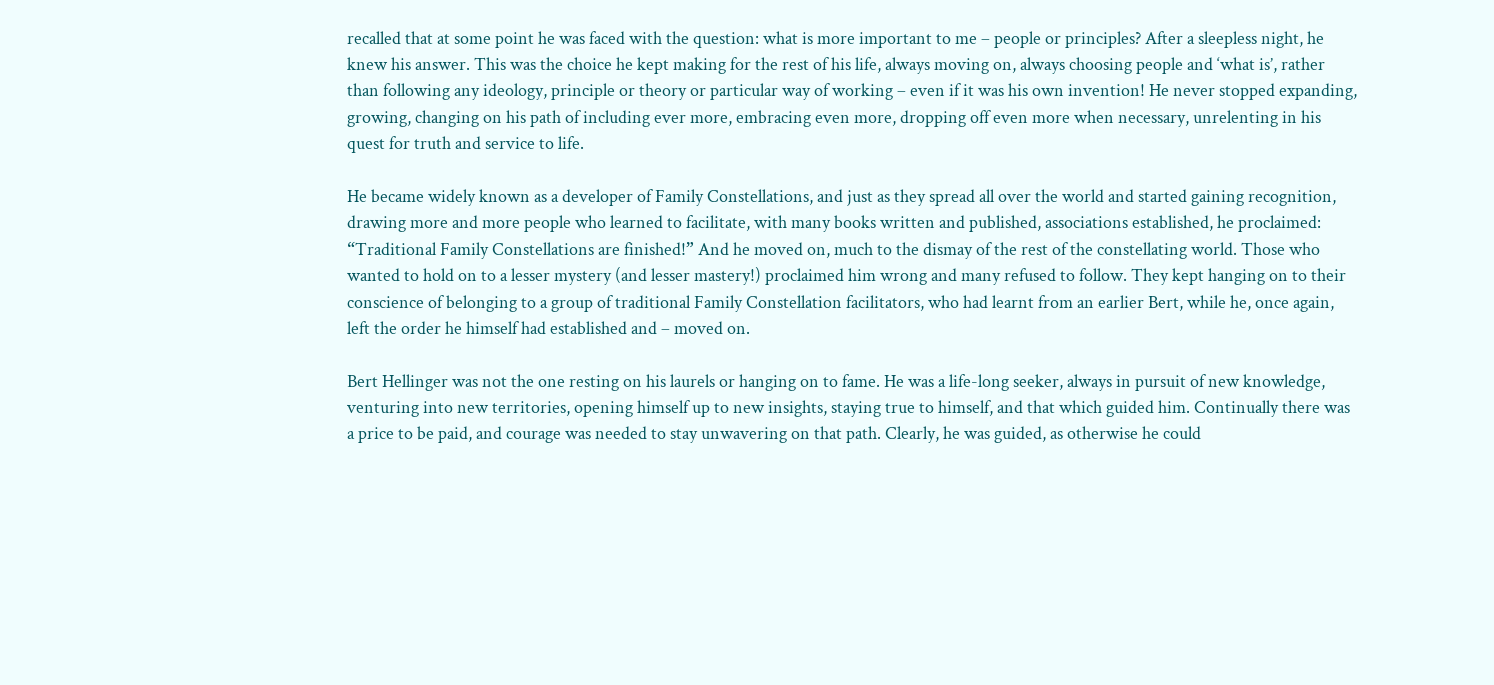recalled that at some point he was faced with the question: what is more important to me – people or principles? After a sleepless night, he knew his answer. This was the choice he kept making for the rest of his life, always moving on, always choosing people and ‘what is’, rather than following any ideology, principle or theory or particular way of working – even if it was his own invention! He never stopped expanding, growing, changing on his path of including ever more, embracing even more, dropping off even more when necessary, unrelenting in his quest for truth and service to life.

He became widely known as a developer of Family Constellations, and just as they spread all over the world and started gaining recognition, drawing more and more people who learned to facilitate, with many books written and published, associations established, he proclaimed: “Traditional Family Constellations are finished!” And he moved on, much to the dismay of the rest of the constellating world. Those who wanted to hold on to a lesser mystery (and lesser mastery!) proclaimed him wrong and many refused to follow. They kept hanging on to their conscience of belonging to a group of traditional Family Constellation facilitators, who had learnt from an earlier Bert, while he, once again, left the order he himself had established and – moved on.

Bert Hellinger was not the one resting on his laurels or hanging on to fame. He was a life-long seeker, always in pursuit of new knowledge, venturing into new territories, opening himself up to new insights, staying true to himself, and that which guided him. Continually there was a price to be paid, and courage was needed to stay unwavering on that path. Clearly, he was guided, as otherwise he could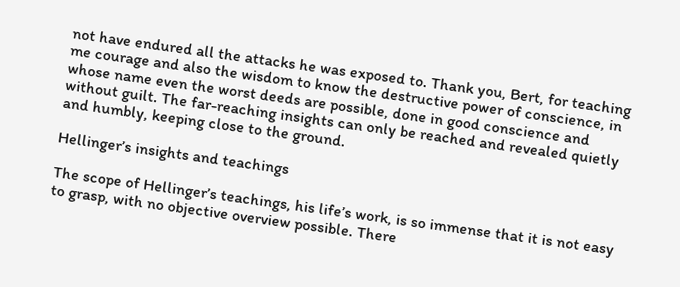not have endured all the attacks he was exposed to. Thank you, Bert, for teaching me courage and also the wisdom to know the destructive power of conscience, in whose name even the worst deeds are possible, done in good conscience and without guilt. The far-reaching insights can only be reached and revealed quietly and humbly, keeping close to the ground.

Hellinger’s insights and teachings

The scope of Hellinger’s teachings, his life’s work, is so immense that it is not easy to grasp, with no objective overview possible. There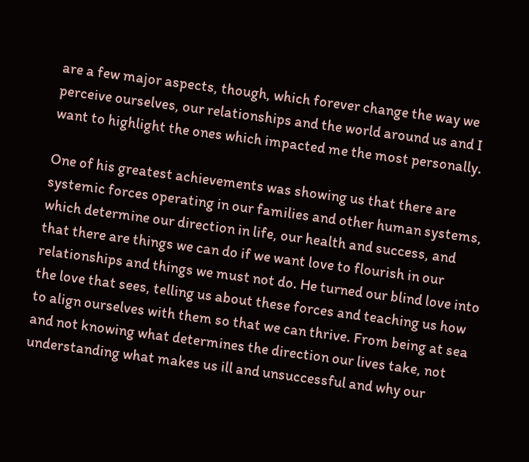are a few major aspects, though, which forever change the way we perceive ourselves, our relationships and the world around us and I want to highlight the ones which impacted me the most personally.

One of his greatest achievements was showing us that there are systemic forces operating in our families and other human systems, which determine our direction in life, our health and success, and that there are things we can do if we want love to flourish in our relationships and things we must not do. He turned our blind love into the love that sees, telling us about these forces and teaching us how to align ourselves with them so that we can thrive. From being at sea and not knowing what determines the direction our lives take, not understanding what makes us ill and unsuccessful and why our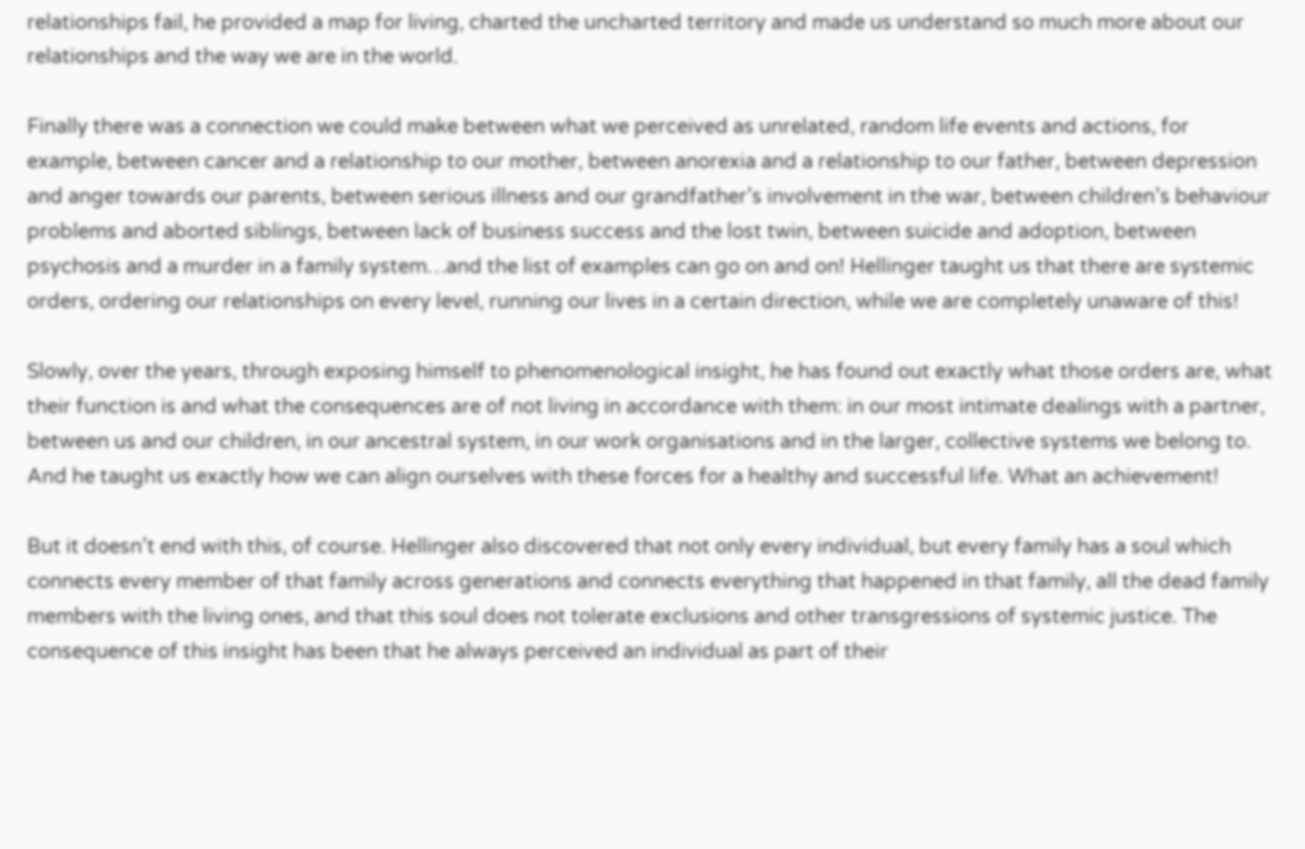relationships fail, he provided a map for living, charted the uncharted territory and made us understand so much more about our relationships and the way we are in the world.

Finally there was a connection we could make between what we perceived as unrelated, random life events and actions, for example, between cancer and a relationship to our mother, between anorexia and a relationship to our father, between depression and anger towards our parents, between serious illness and our grandfather’s involvement in the war, between children’s behaviour problems and aborted siblings, between lack of business success and the lost twin, between suicide and adoption, between psychosis and a murder in a family system…and the list of examples can go on and on! Hellinger taught us that there are systemic orders, ordering our relationships on every level, running our lives in a certain direction, while we are completely unaware of this!

Slowly, over the years, through exposing himself to phenomenological insight, he has found out exactly what those orders are, what their function is and what the consequences are of not living in accordance with them: in our most intimate dealings with a partner, between us and our children, in our ancestral system, in our work organisations and in the larger, collective systems we belong to. And he taught us exactly how we can align ourselves with these forces for a healthy and successful life. What an achievement!

But it doesn’t end with this, of course. Hellinger also discovered that not only every individual, but every family has a soul which connects every member of that family across generations and connects everything that happened in that family, all the dead family members with the living ones, and that this soul does not tolerate exclusions and other transgressions of systemic justice. The consequence of this insight has been that he always perceived an individual as part of their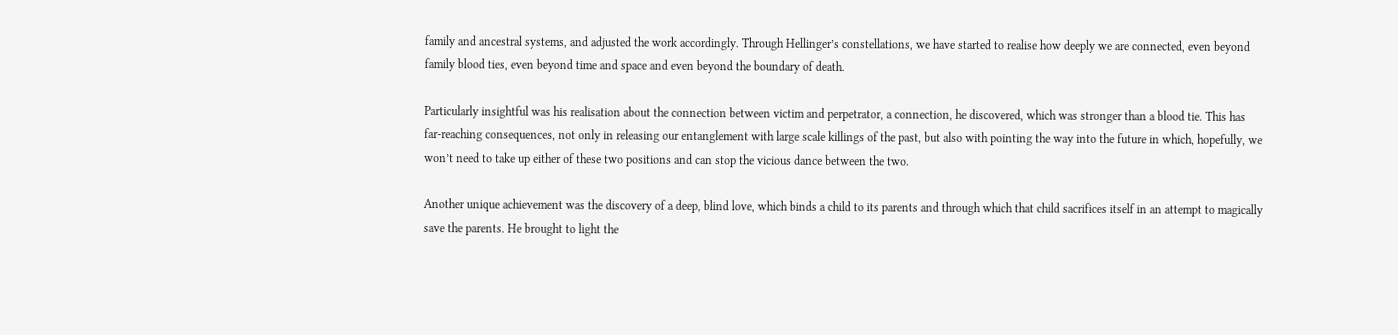family and ancestral systems, and adjusted the work accordingly. Through Hellinger’s constellations, we have started to realise how deeply we are connected, even beyond family blood ties, even beyond time and space and even beyond the boundary of death.

Particularly insightful was his realisation about the connection between victim and perpetrator, a connection, he discovered, which was stronger than a blood tie. This has far-reaching consequences, not only in releasing our entanglement with large scale killings of the past, but also with pointing the way into the future in which, hopefully, we won’t need to take up either of these two positions and can stop the vicious dance between the two.

Another unique achievement was the discovery of a deep, blind love, which binds a child to its parents and through which that child sacrifices itself in an attempt to magically save the parents. He brought to light the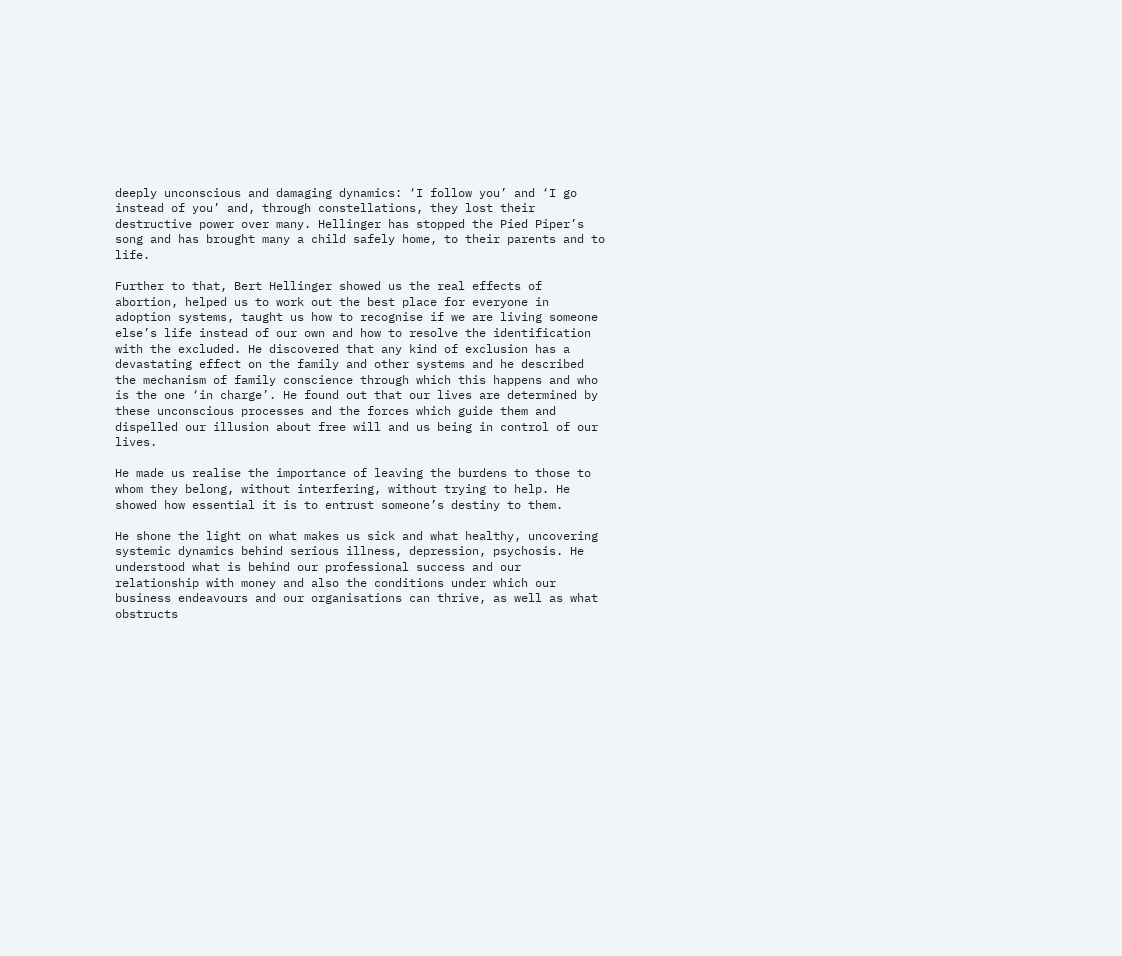deeply unconscious and damaging dynamics: ‘I follow you’ and ‘I go instead of you’ and, through constellations, they lost their destructive power over many. Hellinger has stopped the Pied Piper’s song and has brought many a child safely home, to their parents and to life.

Further to that, Bert Hellinger showed us the real effects of abortion, helped us to work out the best place for everyone in adoption systems, taught us how to recognise if we are living someone else’s life instead of our own and how to resolve the identification with the excluded. He discovered that any kind of exclusion has a devastating effect on the family and other systems and he described the mechanism of family conscience through which this happens and who is the one ‘in charge’. He found out that our lives are determined by these unconscious processes and the forces which guide them and dispelled our illusion about free will and us being in control of our lives.

He made us realise the importance of leaving the burdens to those to whom they belong, without interfering, without trying to help. He showed how essential it is to entrust someone’s destiny to them.

He shone the light on what makes us sick and what healthy, uncovering systemic dynamics behind serious illness, depression, psychosis. He understood what is behind our professional success and our relationship with money and also the conditions under which our business endeavours and our organisations can thrive, as well as what obstructs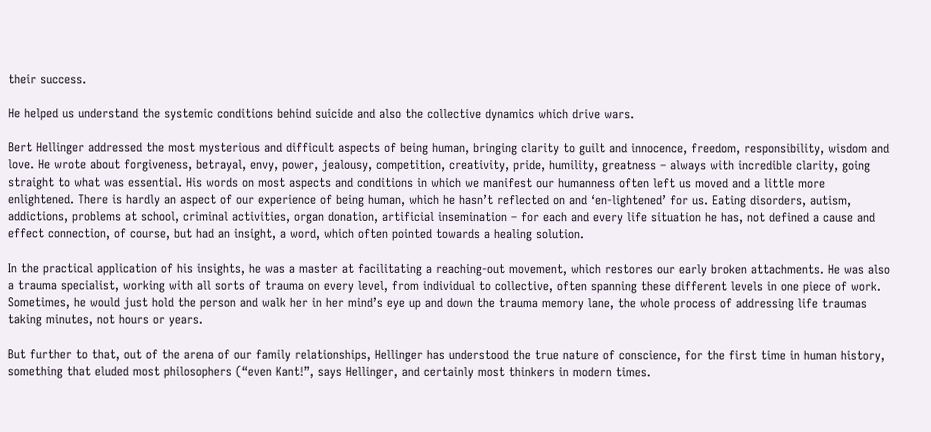their success.

He helped us understand the systemic conditions behind suicide and also the collective dynamics which drive wars.

Bert Hellinger addressed the most mysterious and difficult aspects of being human, bringing clarity to guilt and innocence, freedom, responsibility, wisdom and love. He wrote about forgiveness, betrayal, envy, power, jealousy, competition, creativity, pride, humility, greatness – always with incredible clarity, going straight to what was essential. His words on most aspects and conditions in which we manifest our humanness often left us moved and a little more enlightened. There is hardly an aspect of our experience of being human, which he hasn’t reflected on and ‘en-lightened’ for us. Eating disorders, autism, addictions, problems at school, criminal activities, organ donation, artificial insemination – for each and every life situation he has, not defined a cause and effect connection, of course, but had an insight, a word, which often pointed towards a healing solution.

In the practical application of his insights, he was a master at facilitating a reaching-out movement, which restores our early broken attachments. He was also a trauma specialist, working with all sorts of trauma on every level, from individual to collective, often spanning these different levels in one piece of work. Sometimes, he would just hold the person and walk her in her mind’s eye up and down the trauma memory lane, the whole process of addressing life traumas taking minutes, not hours or years.

But further to that, out of the arena of our family relationships, Hellinger has understood the true nature of conscience, for the first time in human history, something that eluded most philosophers (“even Kant!”, says Hellinger, and certainly most thinkers in modern times.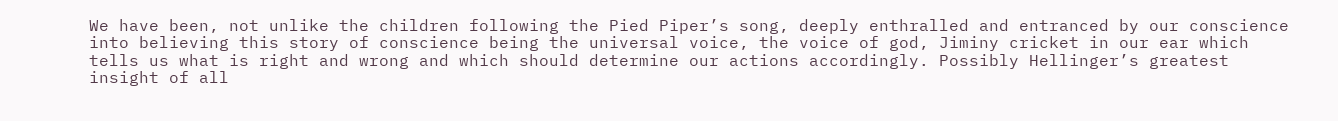We have been, not unlike the children following the Pied Piper’s song, deeply enthralled and entranced by our conscience into believing this story of conscience being the universal voice, the voice of god, Jiminy cricket in our ear which tells us what is right and wrong and which should determine our actions accordingly. Possibly Hellinger’s greatest insight of all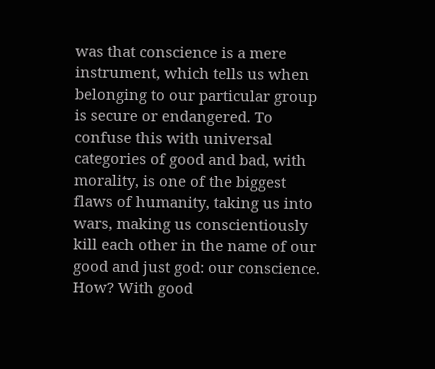was that conscience is a mere instrument, which tells us when belonging to our particular group is secure or endangered. To confuse this with universal categories of good and bad, with morality, is one of the biggest flaws of humanity, taking us into wars, making us conscientiously kill each other in the name of our good and just god: our conscience. How? With good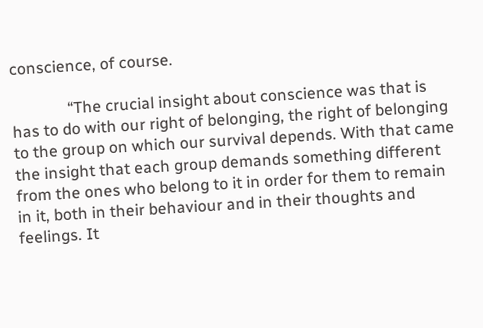conscience, of course.

              “The crucial insight about conscience was that is has to do with our right of belonging, the right of belonging to the group on which our survival depends. With that came the insight that each group demands something different from the ones who belong to it in order for them to remain in it, both in their behaviour and in their thoughts and feelings. It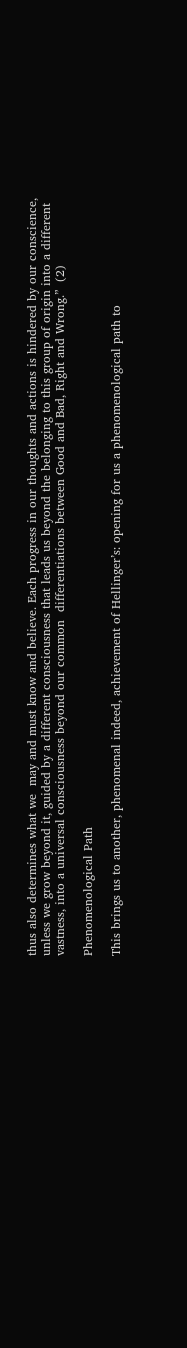thus also determines what we  may and must know and believe. Each progress in our thoughts and actions is hindered by our conscience, unless we grow beyond it, guided by a different consciousness that leads us beyond the belonging to this group of origin into a different vastness, into a universal consciousness beyond our common  differentiations between Good and Bad, Right and Wrong.”  (2)

Phenomenological Path

This brings us to another, phenomenal indeed, achievement of Hellinger’s: opening for us a phenomenological path to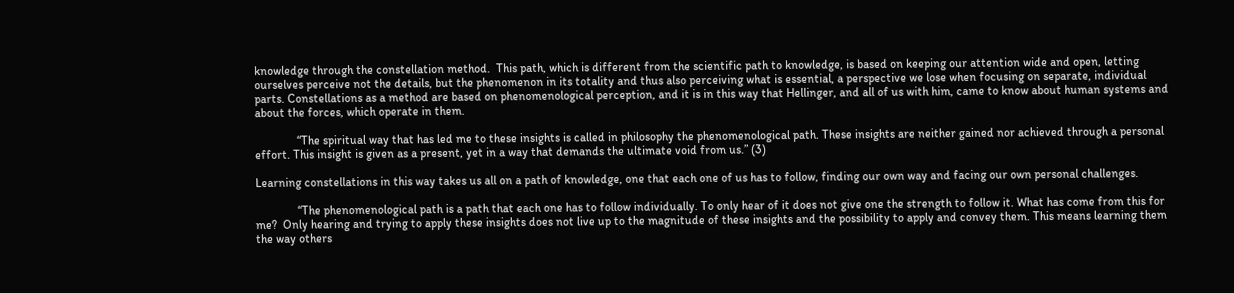knowledge through the constellation method.  This path, which is different from the scientific path to knowledge, is based on keeping our attention wide and open, letting ourselves perceive not the details, but the phenomenon in its totality and thus also perceiving what is essential, a perspective we lose when focusing on separate, individual parts. Constellations as a method are based on phenomenological perception, and it is in this way that Hellinger, and all of us with him, came to know about human systems and about the forces, which operate in them.

              “The spiritual way that has led me to these insights is called in philosophy the phenomenological path. These insights are neither gained nor achieved through a personal effort. This insight is given as a present, yet in a way that demands the ultimate void from us.” (3)

Learning constellations in this way takes us all on a path of knowledge, one that each one of us has to follow, finding our own way and facing our own personal challenges.

              “The phenomenological path is a path that each one has to follow individually. To only hear of it does not give one the strength to follow it. What has come from this for me?  Only hearing and trying to apply these insights does not live up to the magnitude of these insights and the possibility to apply and convey them. This means learning them the way others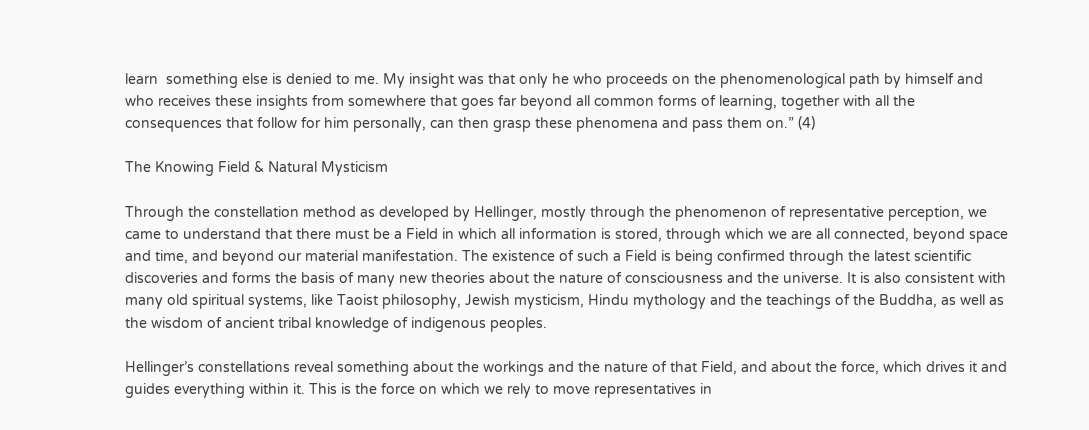learn  something else is denied to me. My insight was that only he who proceeds on the phenomenological path by himself and who receives these insights from somewhere that goes far beyond all common forms of learning, together with all the consequences that follow for him personally, can then grasp these phenomena and pass them on.” (4)

The Knowing Field & Natural Mysticism

Through the constellation method as developed by Hellinger, mostly through the phenomenon of representative perception, we came to understand that there must be a Field in which all information is stored, through which we are all connected, beyond space and time, and beyond our material manifestation. The existence of such a Field is being confirmed through the latest scientific discoveries and forms the basis of many new theories about the nature of consciousness and the universe. It is also consistent with many old spiritual systems, like Taoist philosophy, Jewish mysticism, Hindu mythology and the teachings of the Buddha, as well as the wisdom of ancient tribal knowledge of indigenous peoples.

Hellinger’s constellations reveal something about the workings and the nature of that Field, and about the force, which drives it and guides everything within it. This is the force on which we rely to move representatives in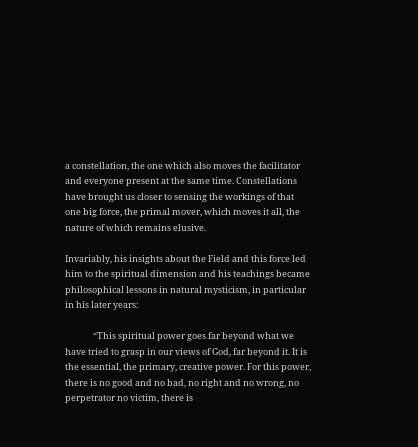a constellation, the one which also moves the facilitator and everyone present at the same time. Constellations have brought us closer to sensing the workings of that one big force, the primal mover, which moves it all, the nature of which remains elusive.

Invariably, his insights about the Field and this force led him to the spiritual dimension and his teachings became philosophical lessons in natural mysticism, in particular in his later years:

              “This spiritual power goes far beyond what we have tried to grasp in our views of God, far beyond it. It is the essential, the primary, creative power. For this power, there is no good and no bad, no right and no wrong, no perpetrator no victim, there is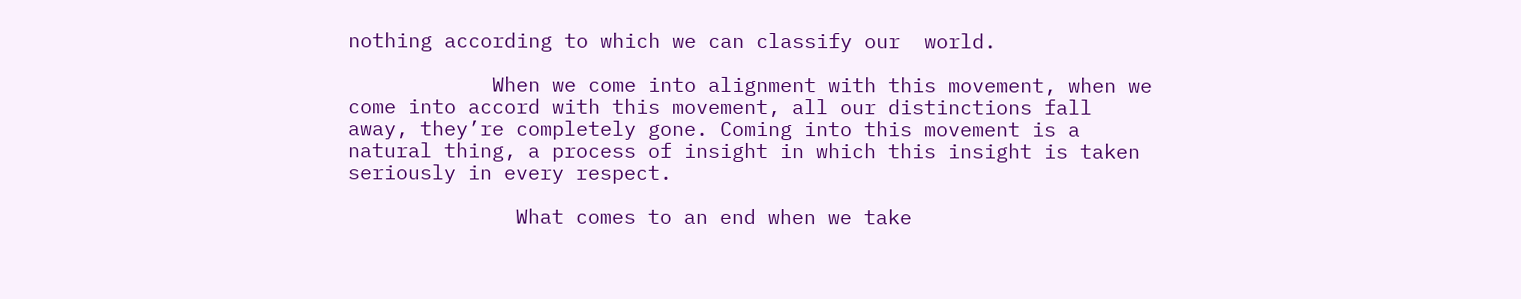nothing according to which we can classify our  world.

            When we come into alignment with this movement, when we come into accord with this movement, all our distinctions fall away, they’re completely gone. Coming into this movement is a natural thing, a process of insight in which this insight is taken seriously in every respect.

              What comes to an end when we take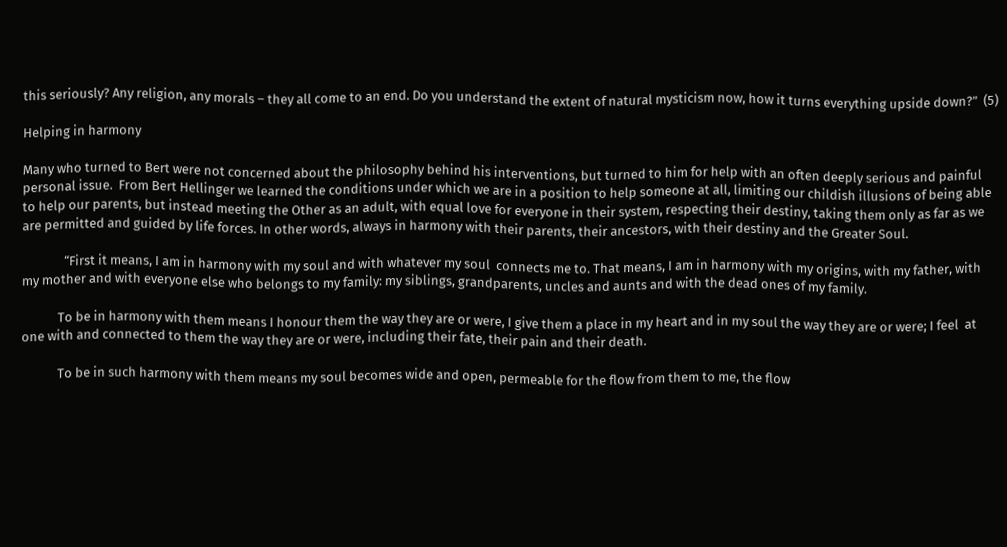this seriously? Any religion, any morals – they all come to an end. Do you understand the extent of natural mysticism now, how it turns everything upside down?”  (5)

Helping in harmony

Many who turned to Bert were not concerned about the philosophy behind his interventions, but turned to him for help with an often deeply serious and painful personal issue.  From Bert Hellinger we learned the conditions under which we are in a position to help someone at all, limiting our childish illusions of being able to help our parents, but instead meeting the Other as an adult, with equal love for everyone in their system, respecting their destiny, taking them only as far as we are permitted and guided by life forces. In other words, always in harmony with their parents, their ancestors, with their destiny and the Greater Soul.

              “First it means, I am in harmony with my soul and with whatever my soul  connects me to. That means, I am in harmony with my origins, with my father, with my mother and with everyone else who belongs to my family: my siblings, grandparents, uncles and aunts and with the dead ones of my family.

            To be in harmony with them means I honour them the way they are or were, I give them a place in my heart and in my soul the way they are or were; I feel  at one with and connected to them the way they are or were, including their fate, their pain and their death.

            To be in such harmony with them means my soul becomes wide and open, permeable for the flow from them to me, the flow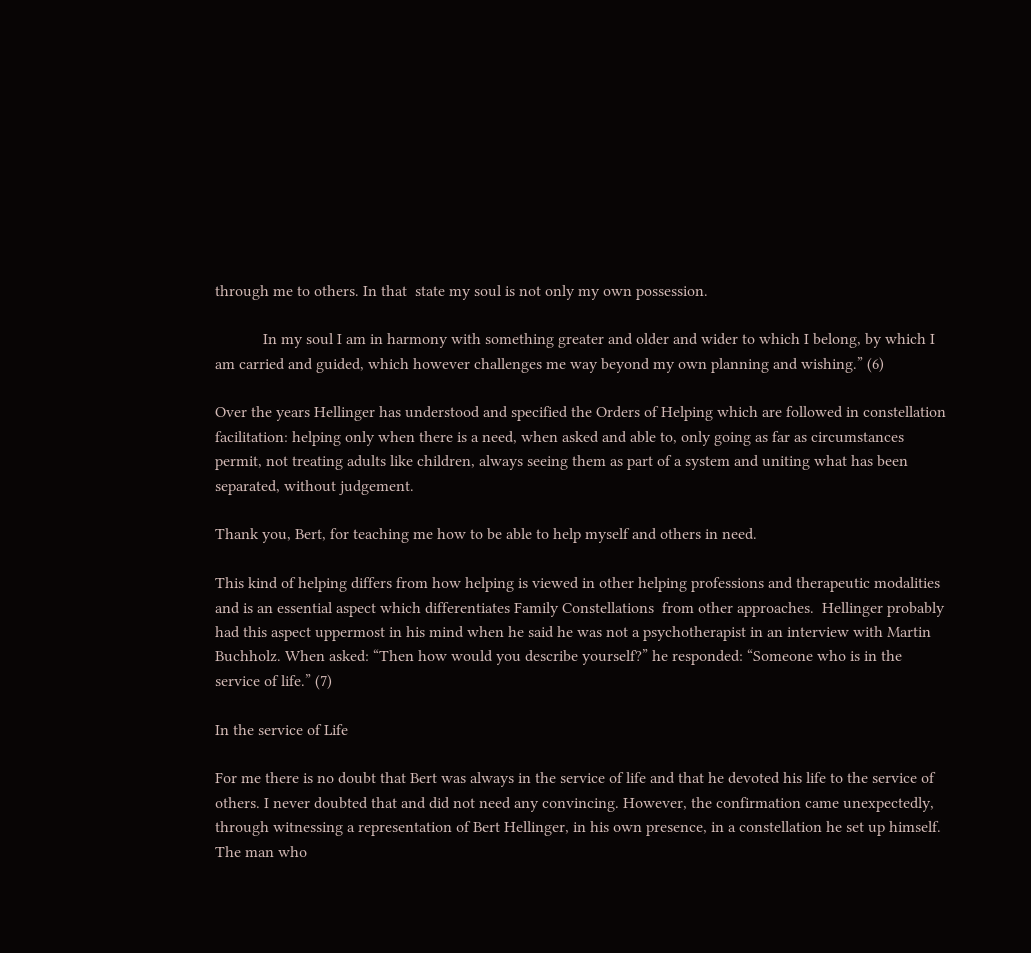through me to others. In that  state my soul is not only my own possession.

            In my soul I am in harmony with something greater and older and wider to which I belong, by which I am carried and guided, which however challenges me way beyond my own planning and wishing.” (6)

Over the years Hellinger has understood and specified the Orders of Helping which are followed in constellation facilitation: helping only when there is a need, when asked and able to, only going as far as circumstances permit, not treating adults like children, always seeing them as part of a system and uniting what has been separated, without judgement.

Thank you, Bert, for teaching me how to be able to help myself and others in need.

This kind of helping differs from how helping is viewed in other helping professions and therapeutic modalities and is an essential aspect which differentiates Family Constellations  from other approaches.  Hellinger probably had this aspect uppermost in his mind when he said he was not a psychotherapist in an interview with Martin Buchholz. When asked: “Then how would you describe yourself?” he responded: “Someone who is in the service of life.” (7)

In the service of Life

For me there is no doubt that Bert was always in the service of life and that he devoted his life to the service of others. I never doubted that and did not need any convincing. However, the confirmation came unexpectedly, through witnessing a representation of Bert Hellinger, in his own presence, in a constellation he set up himself. The man who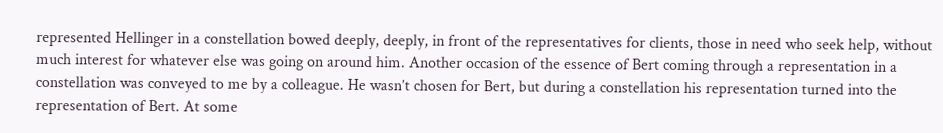represented Hellinger in a constellation bowed deeply, deeply, in front of the representatives for clients, those in need who seek help, without much interest for whatever else was going on around him. Another occasion of the essence of Bert coming through a representation in a constellation was conveyed to me by a colleague. He wasn’t chosen for Bert, but during a constellation his representation turned into the representation of Bert. At some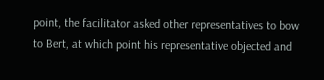point, the facilitator asked other representatives to bow to Bert, at which point his representative objected and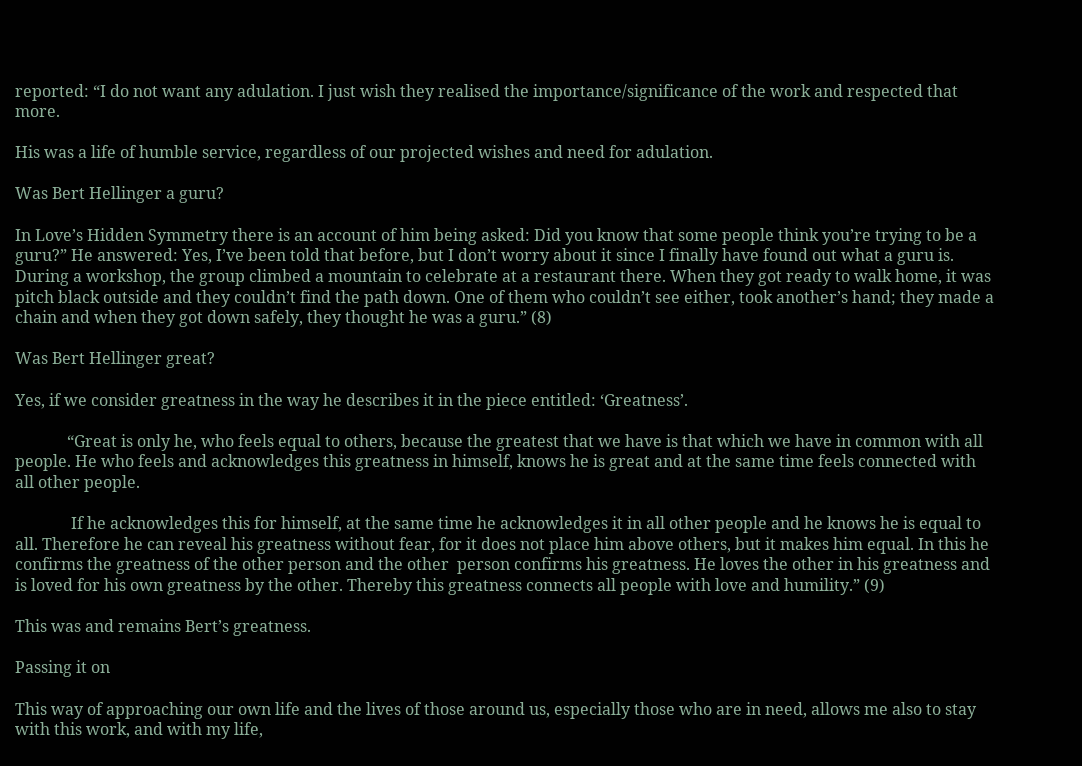reported: “I do not want any adulation. I just wish they realised the importance/significance of the work and respected that more.

His was a life of humble service, regardless of our projected wishes and need for adulation.

Was Bert Hellinger a guru?

In Love’s Hidden Symmetry there is an account of him being asked: Did you know that some people think you’re trying to be a guru?” He answered: Yes, I’ve been told that before, but I don’t worry about it since I finally have found out what a guru is. During a workshop, the group climbed a mountain to celebrate at a restaurant there. When they got ready to walk home, it was pitch black outside and they couldn’t find the path down. One of them who couldn’t see either, took another’s hand; they made a chain and when they got down safely, they thought he was a guru.” (8)

Was Bert Hellinger great?

Yes, if we consider greatness in the way he describes it in the piece entitled: ‘Greatness’.

             “Great is only he, who feels equal to others, because the greatest that we have is that which we have in common with all people. He who feels and acknowledges this greatness in himself, knows he is great and at the same time feels connected with all other people.

              If he acknowledges this for himself, at the same time he acknowledges it in all other people and he knows he is equal to all. Therefore he can reveal his greatness without fear, for it does not place him above others, but it makes him equal. In this he confirms the greatness of the other person and the other  person confirms his greatness. He loves the other in his greatness and is loved for his own greatness by the other. Thereby this greatness connects all people with love and humility.” (9)

This was and remains Bert’s greatness.

Passing it on

This way of approaching our own life and the lives of those around us, especially those who are in need, allows me also to stay with this work, and with my life,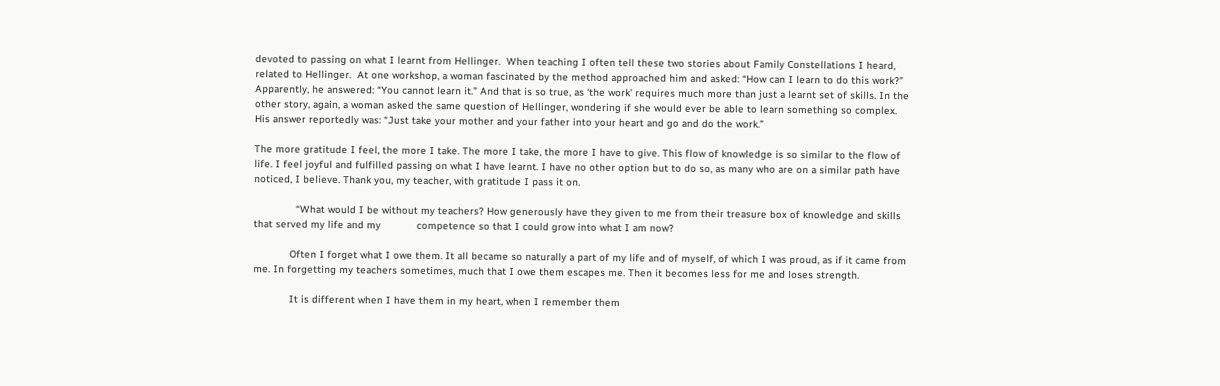devoted to passing on what I learnt from Hellinger.  When teaching I often tell these two stories about Family Constellations I heard, related to Hellinger.  At one workshop, a woman fascinated by the method approached him and asked: “How can I learn to do this work?” Apparently, he answered: “You cannot learn it.” And that is so true, as ‘the work’ requires much more than just a learnt set of skills. In the other story, again, a woman asked the same question of Hellinger, wondering if she would ever be able to learn something so complex. His answer reportedly was: “Just take your mother and your father into your heart and go and do the work.”

The more gratitude I feel, the more I take. The more I take, the more I have to give. This flow of knowledge is so similar to the flow of life. I feel joyful and fulfilled passing on what I have learnt. I have no other option but to do so, as many who are on a similar path have noticed, I believe. Thank you, my teacher, with gratitude I pass it on.

              “What would I be without my teachers? How generously have they given to me from their treasure box of knowledge and skills that served my life and my            competence so that I could grow into what I am now?

            Often I forget what I owe them. It all became so naturally a part of my life and of myself, of which I was proud, as if it came from me. In forgetting my teachers sometimes, much that I owe them escapes me. Then it becomes less for me and loses strength.

            It is different when I have them in my heart, when I remember them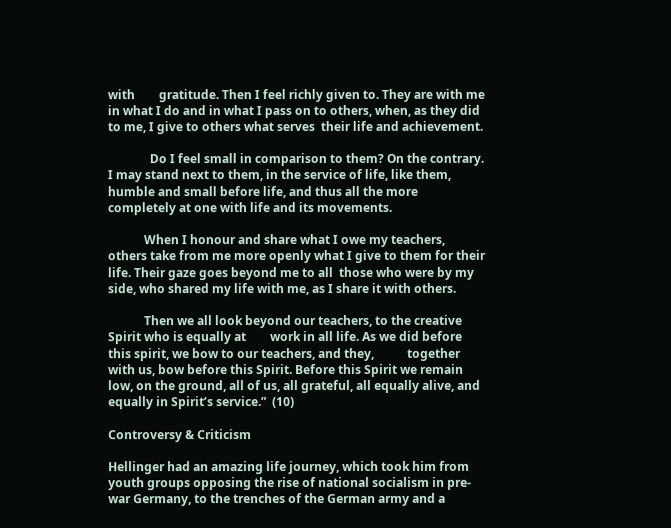with        gratitude. Then I feel richly given to. They are with me in what I do and in what I pass on to others, when, as they did to me, I give to others what serves  their life and achievement.

              Do I feel small in comparison to them? On the contrary. I may stand next to them, in the service of life, like them, humble and small before life, and thus all the more completely at one with life and its movements.

            When I honour and share what I owe my teachers, others take from me more openly what I give to them for their life. Their gaze goes beyond me to all  those who were by my side, who shared my life with me, as I share it with others.

            Then we all look beyond our teachers, to the creative Spirit who is equally at        work in all life. As we did before this spirit, we bow to our teachers, and they,           together with us, bow before this Spirit. Before this Spirit we remain low, on the ground, all of us, all grateful, all equally alive, and equally in Spirit’s service.”  (10)

Controversy & Criticism

Hellinger had an amazing life journey, which took him from youth groups opposing the rise of national socialism in pre-war Germany, to the trenches of the German army and a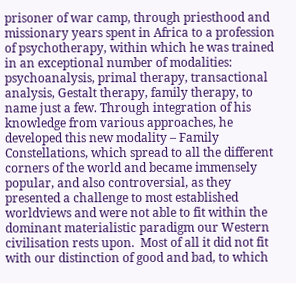prisoner of war camp, through priesthood and missionary years spent in Africa to a profession of psychotherapy, within which he was trained in an exceptional number of modalities:  psychoanalysis, primal therapy, transactional analysis, Gestalt therapy, family therapy, to name just a few. Through integration of his knowledge from various approaches, he developed this new modality – Family Constellations, which spread to all the different corners of the world and became immensely popular, and also controversial, as they presented a challenge to most established worldviews and were not able to fit within the dominant materialistic paradigm our Western civilisation rests upon.  Most of all it did not fit with our distinction of good and bad, to which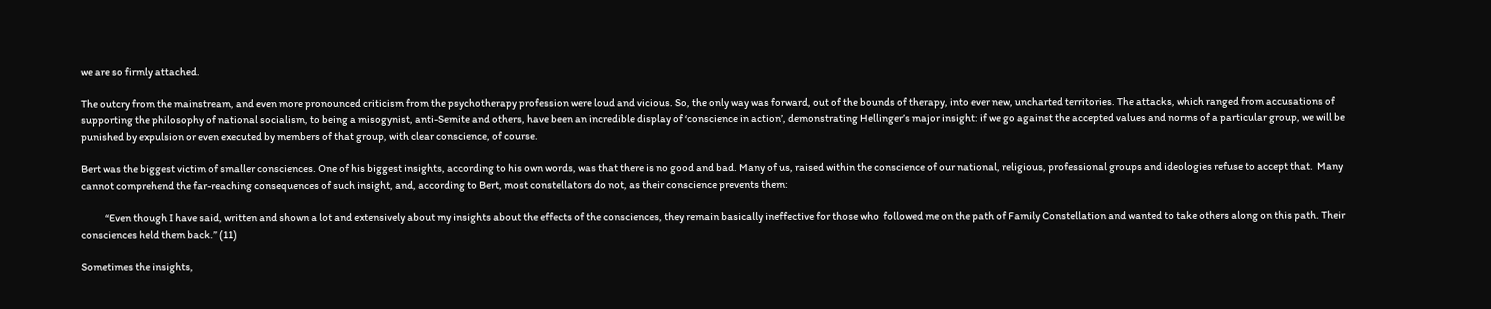we are so firmly attached.

The outcry from the mainstream, and even more pronounced criticism from the psychotherapy profession were loud and vicious. So, the only way was forward, out of the bounds of therapy, into ever new, uncharted territories. The attacks, which ranged from accusations of supporting the philosophy of national socialism, to being a misogynist, anti-Semite and others, have been an incredible display of ‘conscience in action’, demonstrating Hellinger’s major insight: if we go against the accepted values and norms of a particular group, we will be punished by expulsion or even executed by members of that group, with clear conscience, of course.

Bert was the biggest victim of smaller consciences. One of his biggest insights, according to his own words, was that there is no good and bad. Many of us, raised within the conscience of our national, religious, professional groups and ideologies refuse to accept that.  Many cannot comprehend the far-reaching consequences of such insight, and, according to Bert, most constellators do not, as their conscience prevents them:

            “Even though I have said, written and shown a lot and extensively about my insights about the effects of the consciences, they remain basically ineffective for those who  followed me on the path of Family Constellation and wanted to take others along on this path. Their consciences held them back.” (11)

Sometimes the insights,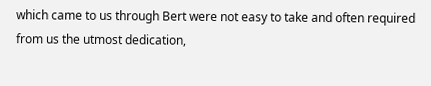which came to us through Bert were not easy to take and often required from us the utmost dedication,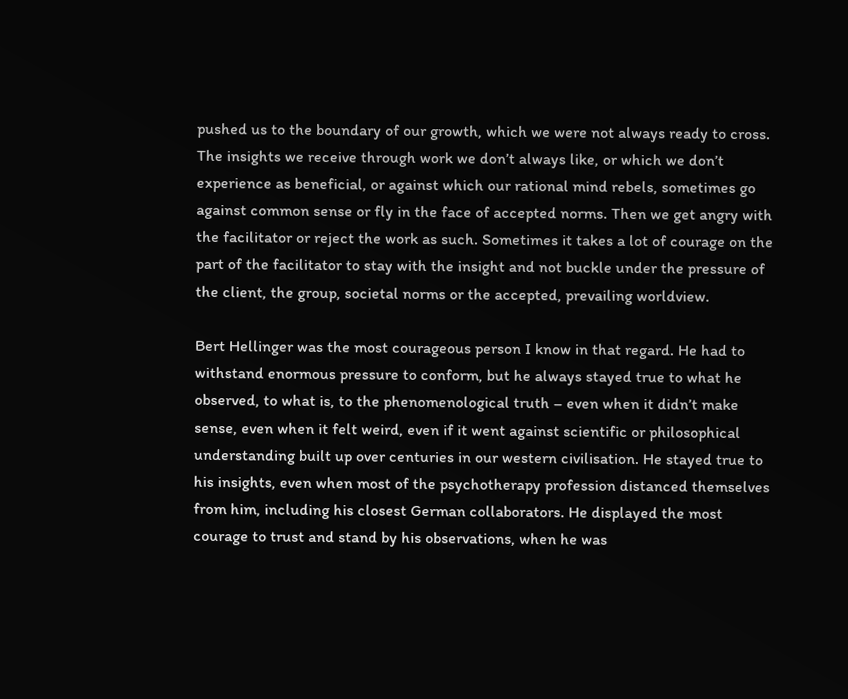pushed us to the boundary of our growth, which we were not always ready to cross. The insights we receive through work we don’t always like, or which we don’t experience as beneficial, or against which our rational mind rebels, sometimes go against common sense or fly in the face of accepted norms. Then we get angry with the facilitator or reject the work as such. Sometimes it takes a lot of courage on the part of the facilitator to stay with the insight and not buckle under the pressure of the client, the group, societal norms or the accepted, prevailing worldview.

Bert Hellinger was the most courageous person I know in that regard. He had to withstand enormous pressure to conform, but he always stayed true to what he observed, to what is, to the phenomenological truth – even when it didn’t make sense, even when it felt weird, even if it went against scientific or philosophical understanding built up over centuries in our western civilisation. He stayed true to his insights, even when most of the psychotherapy profession distanced themselves from him, including his closest German collaborators. He displayed the most courage to trust and stand by his observations, when he was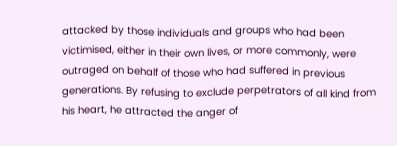attacked by those individuals and groups who had been victimised, either in their own lives, or more commonly, were outraged on behalf of those who had suffered in previous generations. By refusing to exclude perpetrators of all kind from his heart, he attracted the anger of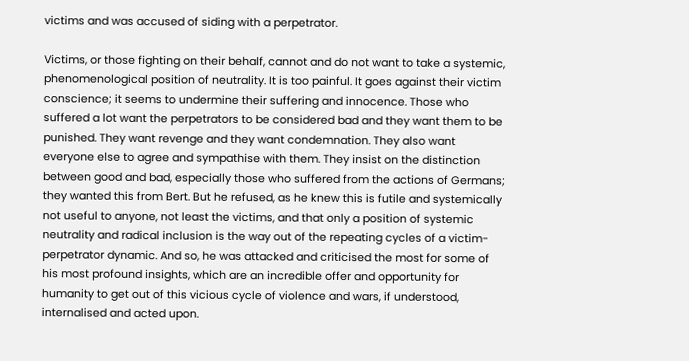victims and was accused of siding with a perpetrator.

Victims, or those fighting on their behalf, cannot and do not want to take a systemic, phenomenological position of neutrality. It is too painful. It goes against their victim conscience; it seems to undermine their suffering and innocence. Those who suffered a lot want the perpetrators to be considered bad and they want them to be punished. They want revenge and they want condemnation. They also want everyone else to agree and sympathise with them. They insist on the distinction between good and bad, especially those who suffered from the actions of Germans; they wanted this from Bert. But he refused, as he knew this is futile and systemically not useful to anyone, not least the victims, and that only a position of systemic neutrality and radical inclusion is the way out of the repeating cycles of a victim-perpetrator dynamic. And so, he was attacked and criticised the most for some of his most profound insights, which are an incredible offer and opportunity for humanity to get out of this vicious cycle of violence and wars, if understood, internalised and acted upon.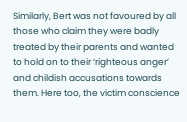Similarly, Bert was not favoured by all those who claim they were badly treated by their parents and wanted to hold on to their ‘righteous anger’ and childish accusations towards them. Here too, the victim conscience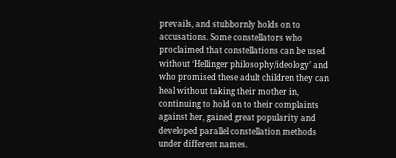prevails, and stubbornly holds on to accusations. Some constellators who proclaimed that constellations can be used without ‘Hellinger philosophy/ideology’ and who promised these adult children they can heal without taking their mother in, continuing to hold on to their complaints against her, gained great popularity and developed parallel constellation methods under different names.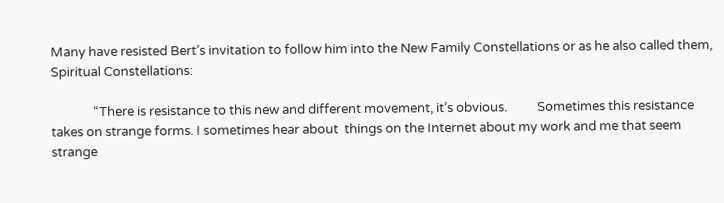Many have resisted Bert’s invitation to follow him into the New Family Constellations or as he also called them, Spiritual Constellations:

              “There is resistance to this new and different movement, it’s obvious.          Sometimes this resistance takes on strange forms. I sometimes hear about  things on the Internet about my work and me that seem strange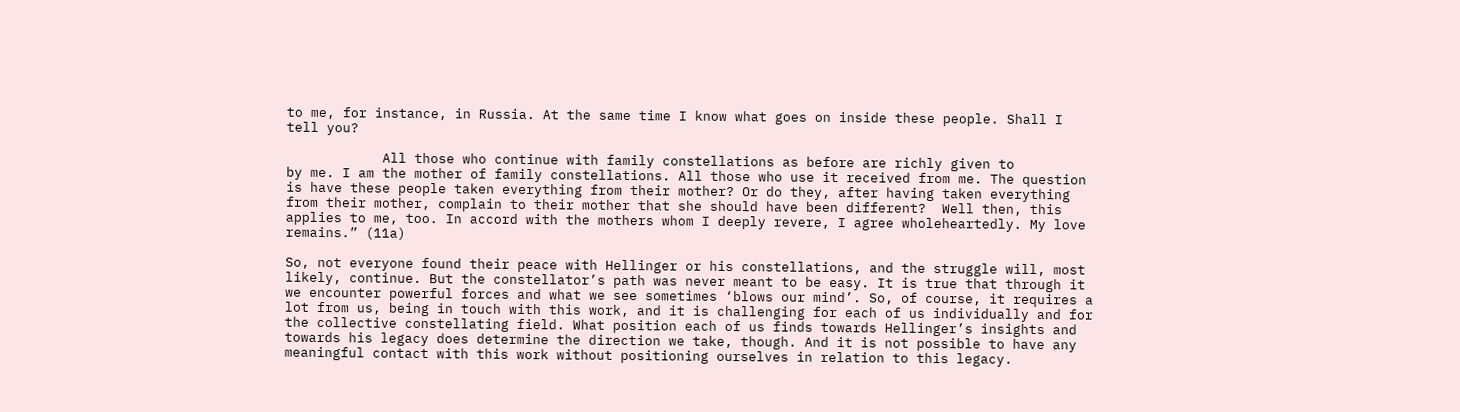to me, for instance, in Russia. At the same time I know what goes on inside these people. Shall I tell you?

            All those who continue with family constellations as before are richly given to            by me. I am the mother of family constellations. All those who use it received from me. The question is have these people taken everything from their mother? Or do they, after having taken everything from their mother, complain to their mother that she should have been different?  Well then, this applies to me, too. In accord with the mothers whom I deeply revere, I agree wholeheartedly. My love remains.” (11a)

So, not everyone found their peace with Hellinger or his constellations, and the struggle will, most likely, continue. But the constellator’s path was never meant to be easy. It is true that through it we encounter powerful forces and what we see sometimes ‘blows our mind’. So, of course, it requires a lot from us, being in touch with this work, and it is challenging for each of us individually and for the collective constellating field. What position each of us finds towards Hellinger’s insights and towards his legacy does determine the direction we take, though. And it is not possible to have any meaningful contact with this work without positioning ourselves in relation to this legacy.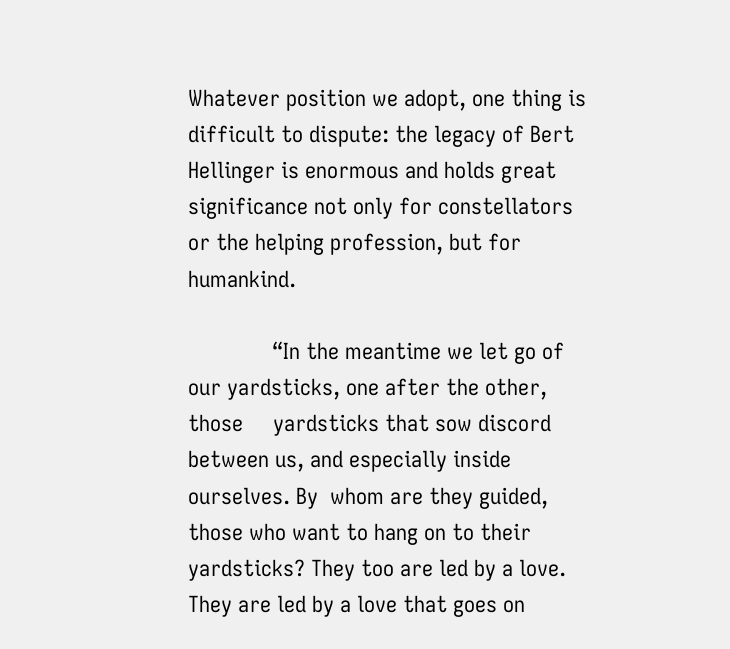Whatever position we adopt, one thing is difficult to dispute: the legacy of Bert Hellinger is enormous and holds great significance not only for constellators or the helping profession, but for humankind.

              “In the meantime we let go of our yardsticks, one after the other, those     yardsticks that sow discord between us, and especially inside ourselves. By  whom are they guided, those who want to hang on to their yardsticks? They too are led by a love. They are led by a love that goes on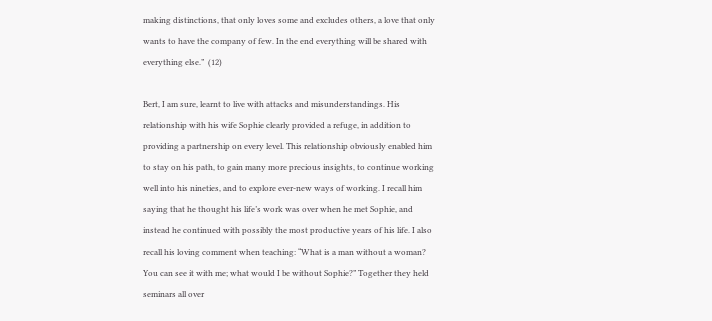making distinctions, that only loves some and excludes others, a love that only  wants to have the company of few. In the end everything will be shared with everything else.”  (12)

Bert, I am sure, learnt to live with attacks and misunderstandings. His relationship with his wife Sophie clearly provided a refuge, in addition to providing a partnership on every level. This relationship obviously enabled him to stay on his path, to gain many more precious insights, to continue working well into his nineties, and to explore ever-new ways of working. I recall him saying that he thought his life’s work was over when he met Sophie, and instead he continued with possibly the most productive years of his life. I also recall his loving comment when teaching: “What is a man without a woman? You can see it with me; what would I be without Sophie?” Together they held seminars all over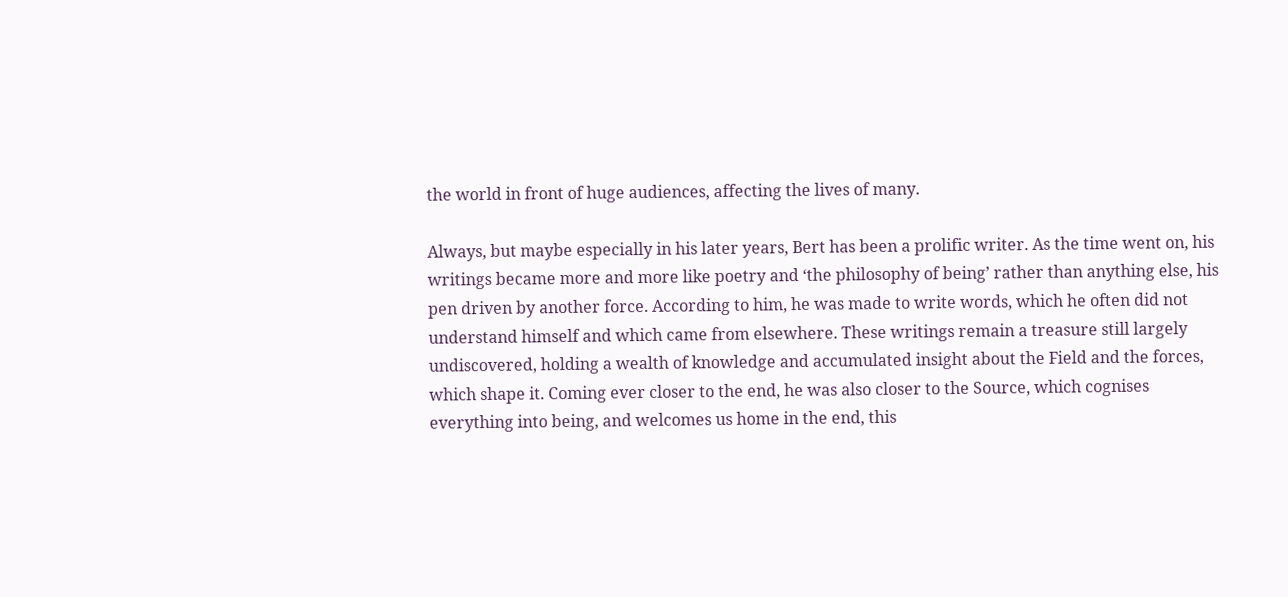the world in front of huge audiences, affecting the lives of many.

Always, but maybe especially in his later years, Bert has been a prolific writer. As the time went on, his writings became more and more like poetry and ‘the philosophy of being’ rather than anything else, his pen driven by another force. According to him, he was made to write words, which he often did not understand himself and which came from elsewhere. These writings remain a treasure still largely undiscovered, holding a wealth of knowledge and accumulated insight about the Field and the forces, which shape it. Coming ever closer to the end, he was also closer to the Source, which cognises everything into being, and welcomes us home in the end, this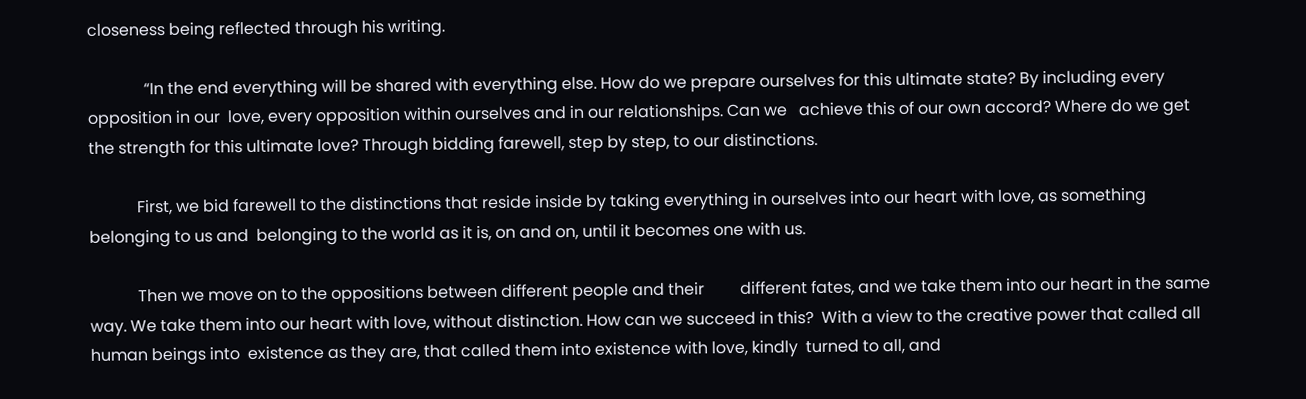closeness being reflected through his writing.

              “In the end everything will be shared with everything else. How do we prepare ourselves for this ultimate state? By including every opposition in our  love, every opposition within ourselves and in our relationships. Can we   achieve this of our own accord? Where do we get the strength for this ultimate love? Through bidding farewell, step by step, to our distinctions.

            First, we bid farewell to the distinctions that reside inside by taking everything in ourselves into our heart with love, as something belonging to us and  belonging to the world as it is, on and on, until it becomes one with us.

            Then we move on to the oppositions between different people and their         different fates, and we take them into our heart in the same way. We take them into our heart with love, without distinction. How can we succeed in this?  With a view to the creative power that called all human beings into  existence as they are, that called them into existence with love, kindly  turned to all, and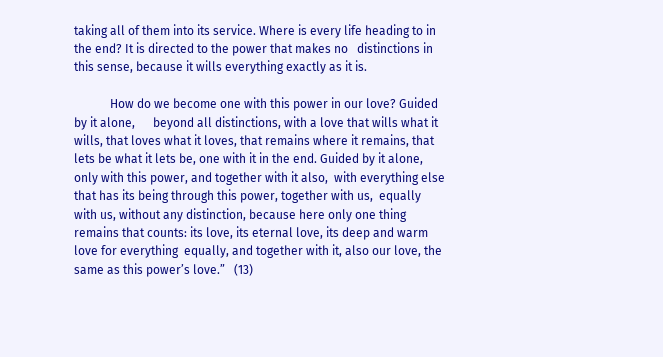taking all of them into its service. Where is every life heading to in the end? It is directed to the power that makes no   distinctions in this sense, because it wills everything exactly as it is.

            How do we become one with this power in our love? Guided by it alone,      beyond all distinctions, with a love that wills what it wills, that loves what it loves, that remains where it remains, that lets be what it lets be, one with it in the end. Guided by it alone, only with this power, and together with it also,  with everything else that has its being through this power, together with us,  equally with us, without any distinction, because here only one thing remains that counts: its love, its eternal love, its deep and warm love for everything  equally, and together with it, also our love, the same as this power’s love.”   (13)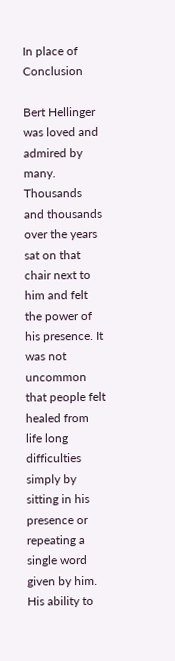In place of Conclusion

Bert Hellinger was loved and admired by many. Thousands and thousands over the years sat on that chair next to him and felt the power of his presence. It was not uncommon that people felt healed from life long difficulties simply by sitting in his presence or repeating a single word given by him.  His ability to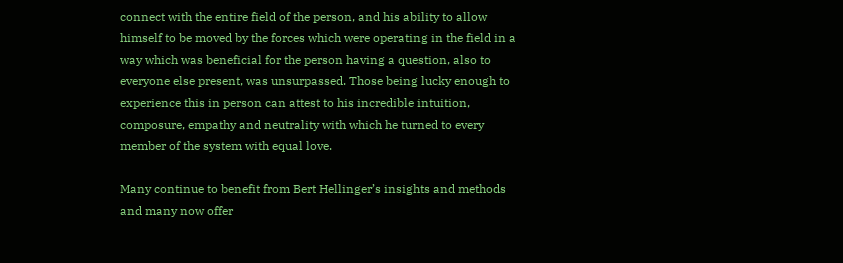connect with the entire field of the person, and his ability to allow himself to be moved by the forces which were operating in the field in a way which was beneficial for the person having a question, also to everyone else present, was unsurpassed. Those being lucky enough to experience this in person can attest to his incredible intuition, composure, empathy and neutrality with which he turned to every member of the system with equal love.

Many continue to benefit from Bert Hellinger’s insights and methods and many now offer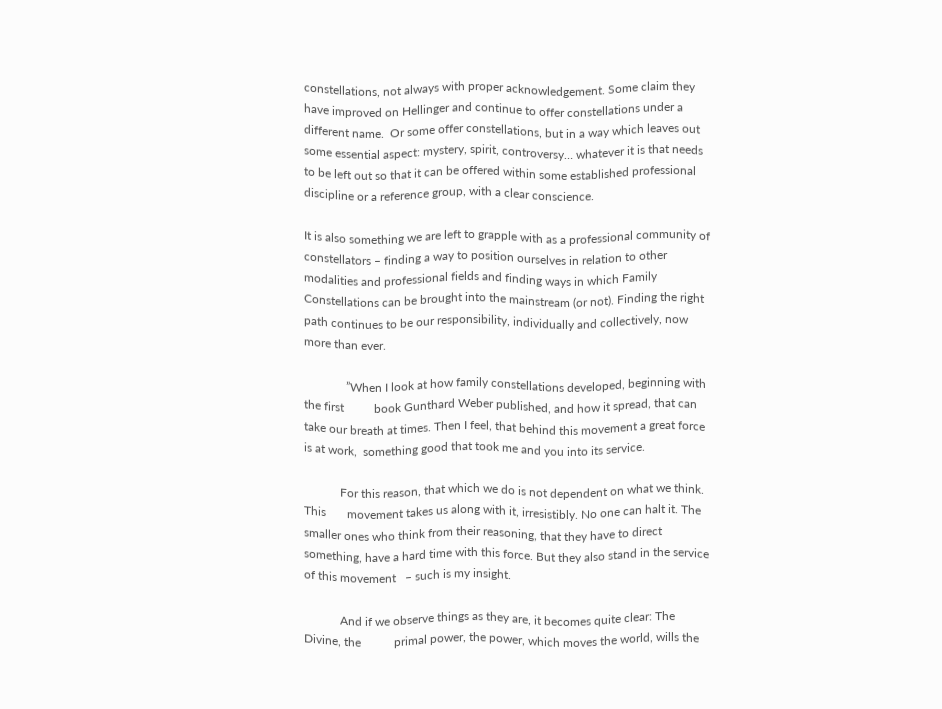constellations, not always with proper acknowledgement. Some claim they have improved on Hellinger and continue to offer constellations under a different name.  Or some offer constellations, but in a way which leaves out some essential aspect: mystery, spirit, controversy… whatever it is that needs to be left out so that it can be offered within some established professional discipline or a reference group, with a clear conscience.

It is also something we are left to grapple with as a professional community of constellators – finding a way to position ourselves in relation to other modalities and professional fields and finding ways in which Family Constellations can be brought into the mainstream (or not). Finding the right path continues to be our responsibility, individually and collectively, now more than ever.

              ”When I look at how family constellations developed, beginning with the first          book Gunthard Weber published, and how it spread, that can take our breath at times. Then I feel, that behind this movement a great force is at work,  something good that took me and you into its service.

            For this reason, that which we do is not dependent on what we think. This       movement takes us along with it, irresistibly. No one can halt it. The smaller ones who think from their reasoning, that they have to direct something, have a hard time with this force. But they also stand in the service of this movement   – such is my insight.

            And if we observe things as they are, it becomes quite clear: The Divine, the           primal power, the power, which moves the world, wills the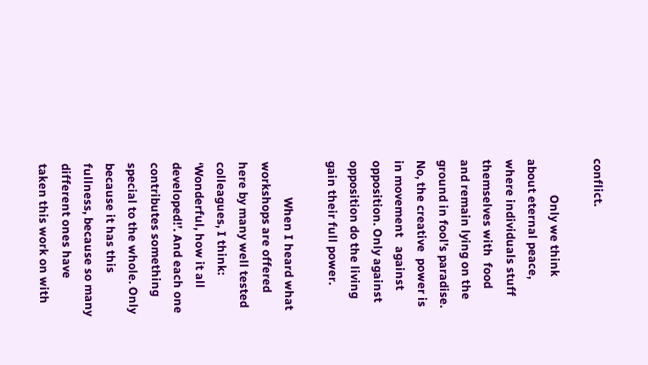conflict.

            Only we think about eternal peace, where individuals stuff themselves with  food and remain lying on the ground in fool’s paradise. No, the creative  power is in movement   against opposition. Only against opposition do the living gain their full power.

            When I heard what workshops are offered here by many well tested   colleagues, I think: ‘Wonderful, how it all developed!’. And each one  contributes something special to the whole. Only because it has this fullness, because so many different ones have  taken this work on with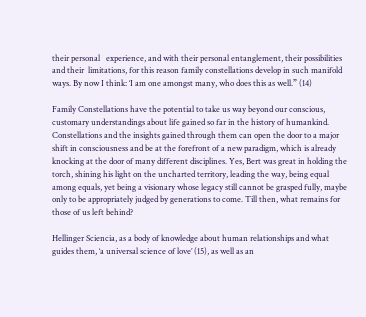their personal   experience, and with their personal entanglement, their possibilities and their  limitations, for this reason family constellations develop in such manifold ways. By now I think: ‘I am one amongst many, who does this as well.” (14)

Family Constellations have the potential to take us way beyond our conscious, customary understandings about life gained so far in the history of humankind. Constellations and the insights gained through them can open the door to a major shift in consciousness and be at the forefront of a new paradigm, which is already knocking at the door of many different disciplines. Yes, Bert was great in holding the torch, shining his light on the uncharted territory, leading the way, being equal among equals, yet being a visionary whose legacy still cannot be grasped fully, maybe only to be appropriately judged by generations to come. Till then, what remains for those of us left behind?

Hellinger Sciencia, as a body of knowledge about human relationships and what guides them, ‘a universal science of love’ (15), as well as an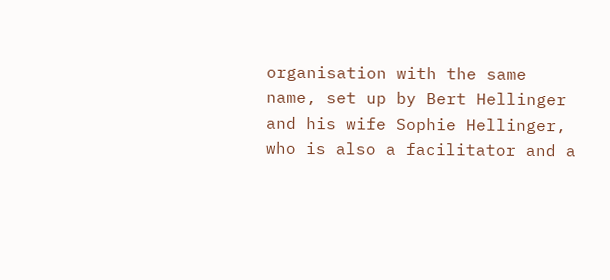organisation with the same name, set up by Bert Hellinger and his wife Sophie Hellinger, who is also a facilitator and a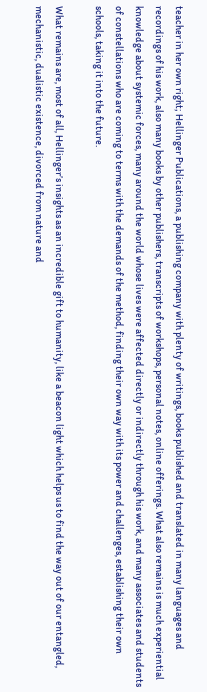teacher in her own right; Hellinger Publications, a publishing company with plenty of writings, books published and translated in many languages and recordings of his work, also many books by other publishers, transcripts of workshops, personal notes, online offerings. What also remains is much experiential knowledge about systemic forces, many around the world whose lives were affected directly or indirectly through his work, and many associates and students of constellations who are coming to terms with the demands of the method, finding their own way with its power and challenges, establishing their own schools, taking it into the future.

What remains are, most of all, Hellinger’s insights as an incredible gift to humanity, like a beacon light which helps us to find the way out of our entangled, mechanistic, dualistic existence, divorced from nature and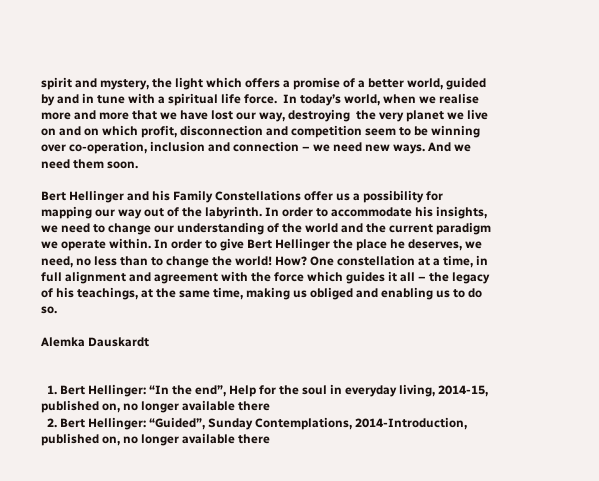spirit and mystery, the light which offers a promise of a better world, guided by and in tune with a spiritual life force.  In today’s world, when we realise more and more that we have lost our way, destroying  the very planet we live on and on which profit, disconnection and competition seem to be winning over co-operation, inclusion and connection – we need new ways. And we need them soon.

Bert Hellinger and his Family Constellations offer us a possibility for mapping our way out of the labyrinth. In order to accommodate his insights, we need to change our understanding of the world and the current paradigm we operate within. In order to give Bert Hellinger the place he deserves, we need, no less than to change the world! How? One constellation at a time, in full alignment and agreement with the force which guides it all – the legacy of his teachings, at the same time, making us obliged and enabling us to do so.

Alemka Dauskardt


  1. Bert Hellinger: “In the end”, Help for the soul in everyday living, 2014-15, published on, no longer available there
  2. Bert Hellinger: “Guided”, Sunday Contemplations, 2014-Introduction, published on, no longer available there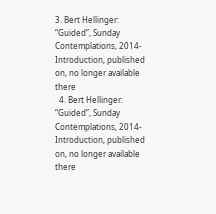3. Bert Hellinger: “Guided”, Sunday Contemplations, 2014-Introduction, published on, no longer available there
  4. Bert Hellinger: “Guided”, Sunday Contemplations, 2014-Introduction, published on, no longer available there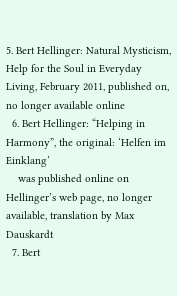5. Bert Hellinger: Natural Mysticism, Help for the Soul in Everyday Living, February 2011, published on, no longer available online
  6. Bert Hellinger: “Helping in Harmony”, the original: ‘Helfen im Einklang’
    was published online on Hellinger’s web page, no longer available, translation by Max Dauskardt
  7. Bert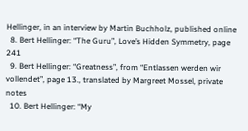Hellinger, in an interview by Martin Buchholz, published online
  8. Bert Hellinger: “The Guru”, Love’s Hidden Symmetry, page 241
  9. Bert Hellinger: “Greatness”, from “Entlassen werden wir vollendet”, page 13., translated by Margreet Mossel, private notes
  10. Bert Hellinger: “My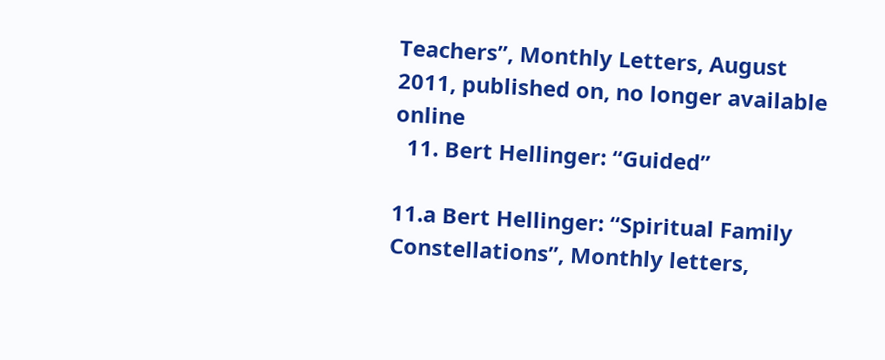Teachers”, Monthly Letters, August 2011, published on, no longer available online
  11. Bert Hellinger: “Guided”

11.a Bert Hellinger: “Spiritual Family Constellations”, Monthly letters,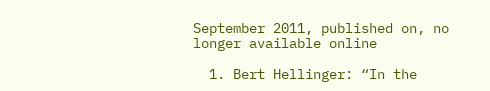September 2011, published on, no longer available online

  1. Bert Hellinger: “In the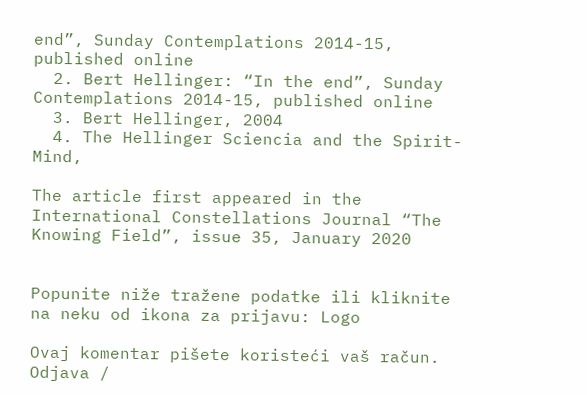end”, Sunday Contemplations 2014-15, published online
  2. Bert Hellinger: “In the end”, Sunday Contemplations 2014-15, published online
  3. Bert Hellinger, 2004
  4. The Hellinger Sciencia and the Spirit-Mind,

The article first appeared in the International Constellations Journal “The Knowing Field”, issue 35, January 2020


Popunite niže tražene podatke ili kliknite na neku od ikona za prijavu: Logo

Ovaj komentar pišete koristeći vaš račun. Odjava /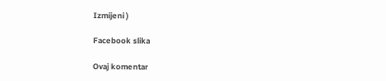Izmijeni )

Facebook slika

Ovaj komentar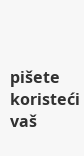pišete koristeći vaš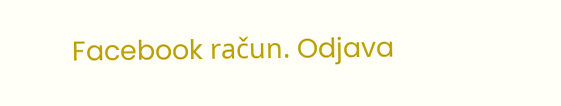Facebook račun. Odjava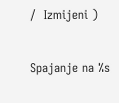/  Izmijeni )

Spajanje na %s